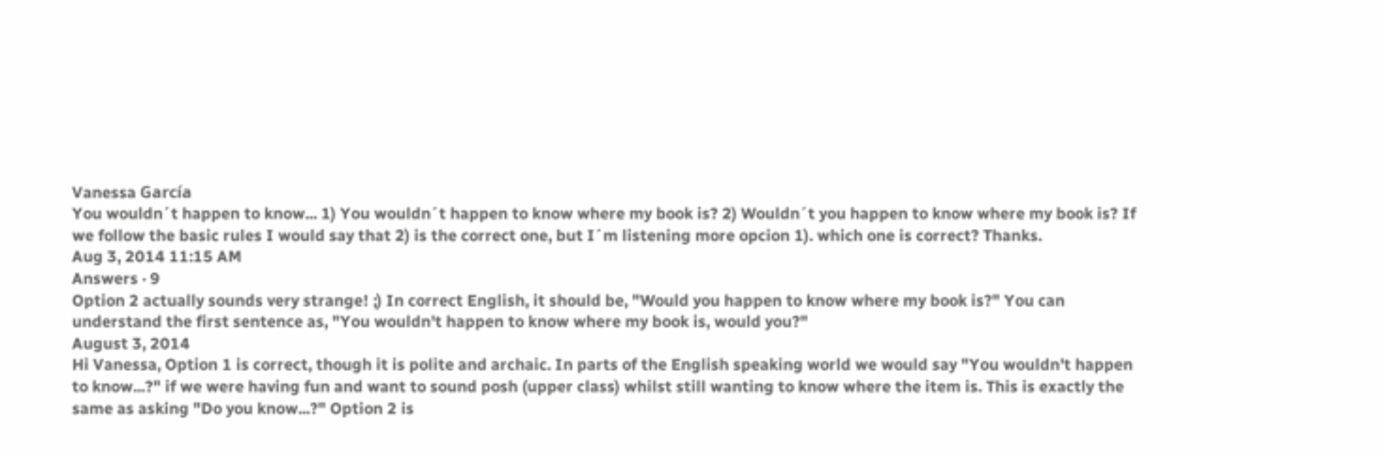Vanessa García
You wouldn´t happen to know... 1) You wouldn´t happen to know where my book is? 2) Wouldn´t you happen to know where my book is? If we follow the basic rules I would say that 2) is the correct one, but I´m listening more opcion 1). which one is correct? Thanks.
Aug 3, 2014 11:15 AM
Answers · 9
Option 2 actually sounds very strange! ;) In correct English, it should be, "Would you happen to know where my book is?" You can understand the first sentence as, "You wouldn't happen to know where my book is, would you?"
August 3, 2014
Hi Vanessa, Option 1 is correct, though it is polite and archaic. In parts of the English speaking world we would say "You wouldn't happen to know...?" if we were having fun and want to sound posh (upper class) whilst still wanting to know where the item is. This is exactly the same as asking "Do you know...?" Option 2 is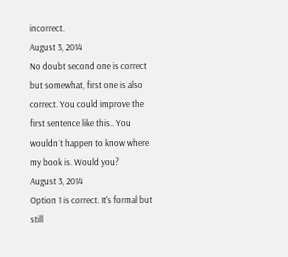incorrect.
August 3, 2014
No doubt second one is correct but somewhat, first one is also correct. You could improve the first sentence like this.. You wouldn´t happen to know where my book is. Would you?
August 3, 2014
Option 1 is correct. It's formal but still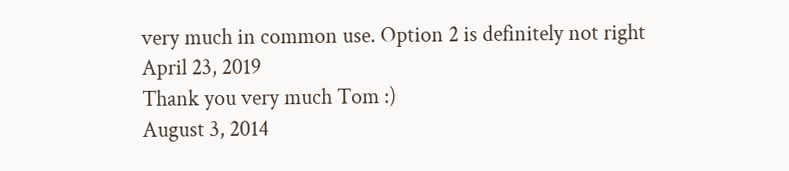very much in common use. Option 2 is definitely not right
April 23, 2019
Thank you very much Tom :)
August 3, 2014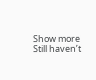Show more
Still haven’t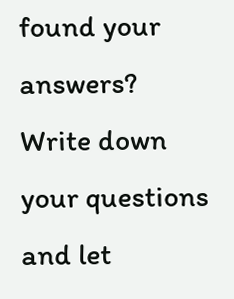found your answers?
Write down your questions and let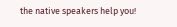the native speakers help you!